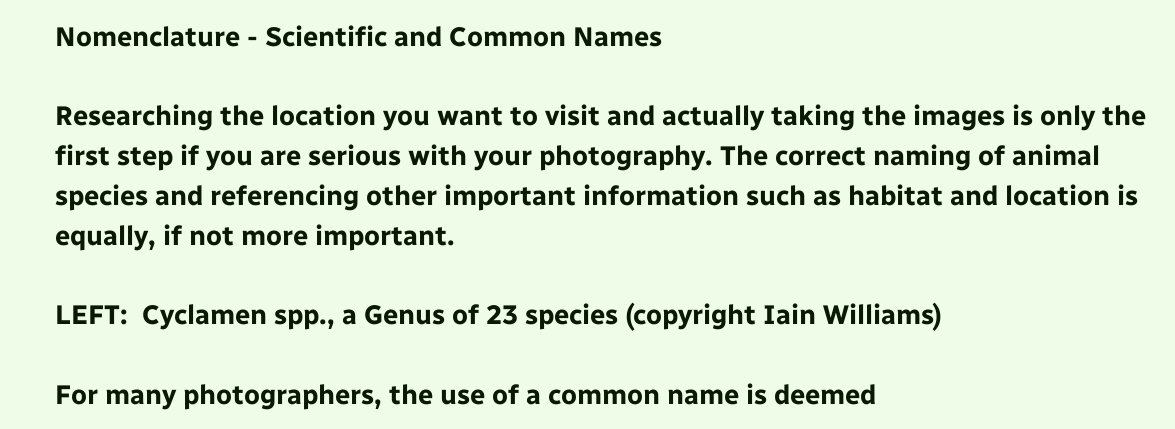Nomenclature - Scientific and Common Names

Researching the location you want to visit and actually taking the images is only the first step if you are serious with your photography. The correct naming of animal species and referencing other important information such as habitat and location is equally, if not more important.

LEFT:  Cyclamen spp., a Genus of 23 species (copyright Iain Williams)

For many photographers, the use of a common name is deemed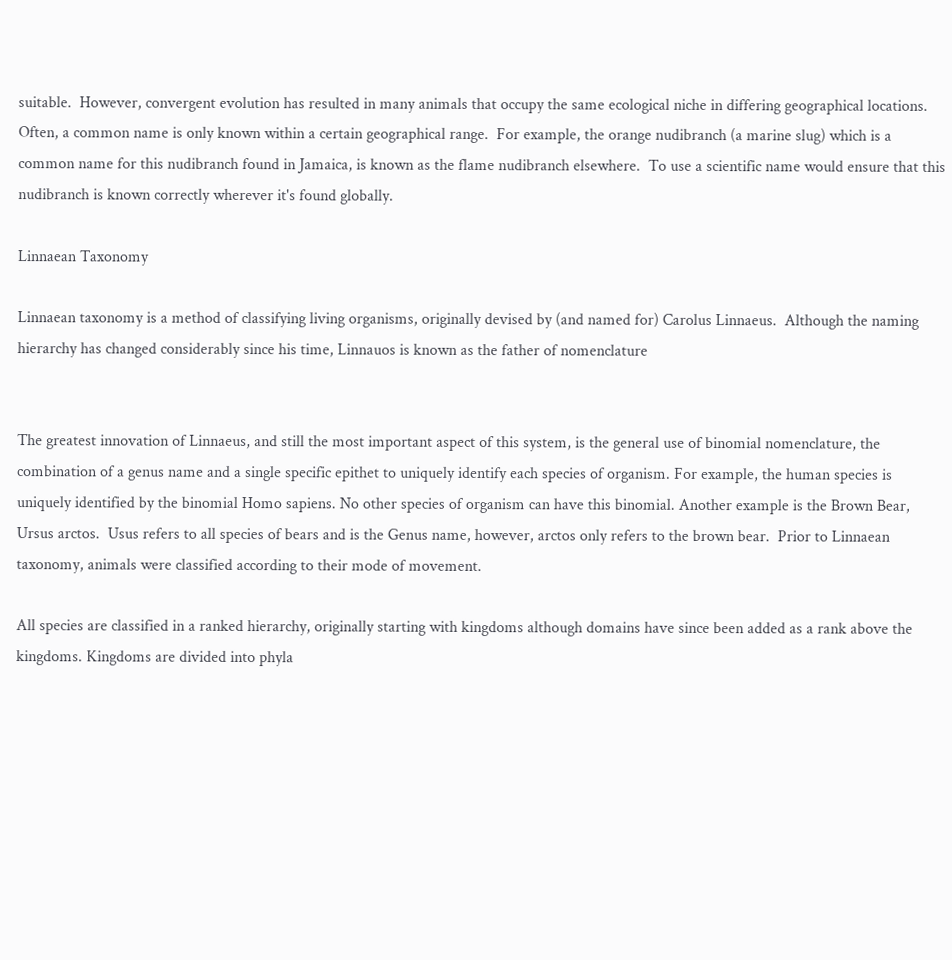suitable.  However, convergent evolution has resulted in many animals that occupy the same ecological niche in differing geographical locations.  Often, a common name is only known within a certain geographical range.  For example, the orange nudibranch (a marine slug) which is a common name for this nudibranch found in Jamaica, is known as the flame nudibranch elsewhere.  To use a scientific name would ensure that this nudibranch is known correctly wherever it's found globally.

Linnaean Taxonomy

Linnaean taxonomy is a method of classifying living organisms, originally devised by (and named for) Carolus Linnaeus.  Although the naming hierarchy has changed considerably since his time, Linnauos is known as the father of nomenclature


The greatest innovation of Linnaeus, and still the most important aspect of this system, is the general use of binomial nomenclature, the combination of a genus name and a single specific epithet to uniquely identify each species of organism. For example, the human species is uniquely identified by the binomial Homo sapiens. No other species of organism can have this binomial. Another example is the Brown Bear, Ursus arctos.  Usus refers to all species of bears and is the Genus name, however, arctos only refers to the brown bear.  Prior to Linnaean taxonomy, animals were classified according to their mode of movement.

All species are classified in a ranked hierarchy, originally starting with kingdoms although domains have since been added as a rank above the kingdoms. Kingdoms are divided into phyla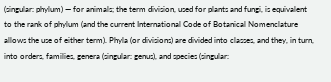(singular: phylum) — for animals; the term division, used for plants and fungi, is equivalent to the rank of phylum (and the current International Code of Botanical Nomenclature allows the use of either term). Phyla (or divisions) are divided into classes, and they, in turn, into orders, families, genera (singular: genus), and species (singular: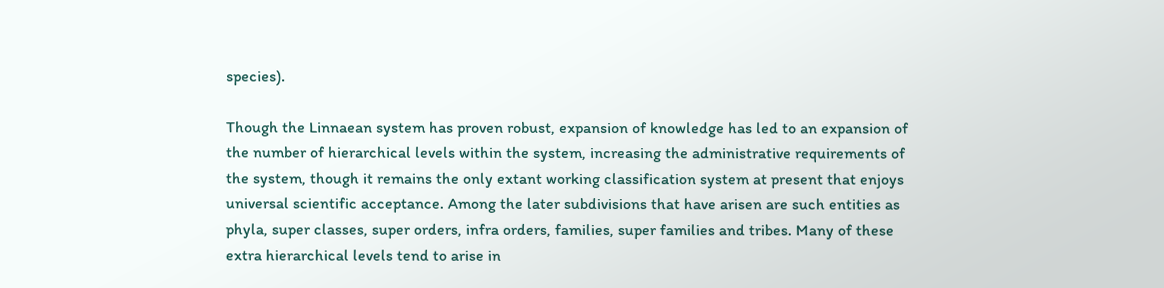species).

Though the Linnaean system has proven robust, expansion of knowledge has led to an expansion of the number of hierarchical levels within the system, increasing the administrative requirements of the system, though it remains the only extant working classification system at present that enjoys universal scientific acceptance. Among the later subdivisions that have arisen are such entities as phyla, super classes, super orders, infra orders, families, super families and tribes. Many of these extra hierarchical levels tend to arise in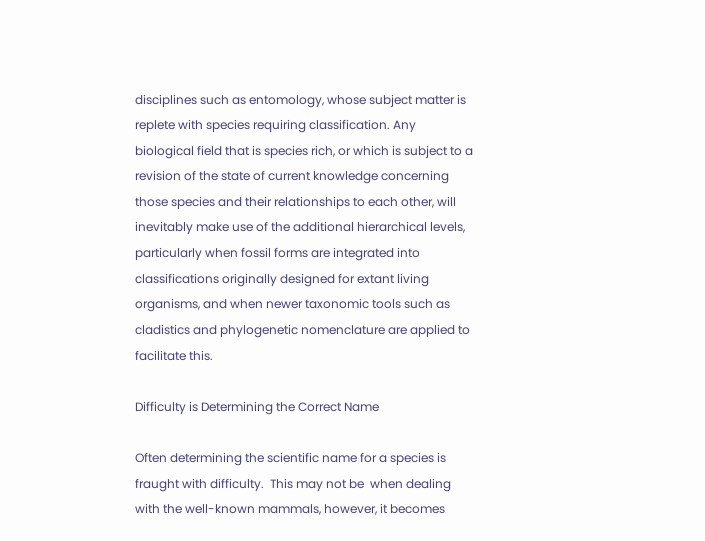disciplines such as entomology, whose subject matter is replete with species requiring classification. Any biological field that is species rich, or which is subject to a revision of the state of current knowledge concerning those species and their relationships to each other, will inevitably make use of the additional hierarchical levels, particularly when fossil forms are integrated into classifications originally designed for extant living organisms, and when newer taxonomic tools such as cladistics and phylogenetic nomenclature are applied to facilitate this.

Difficulty is Determining the Correct Name

Often determining the scientific name for a species is fraught with difficulty.  This may not be  when dealing with the well-known mammals, however, it becomes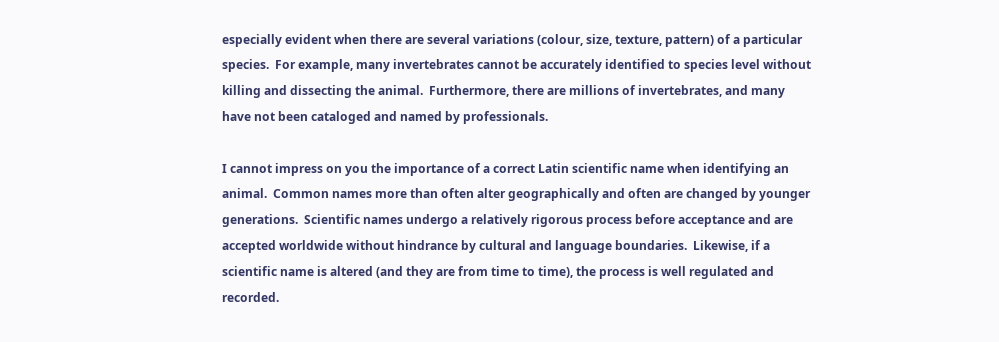especially evident when there are several variations (colour, size, texture, pattern) of a particular species.  For example, many invertebrates cannot be accurately identified to species level without killing and dissecting the animal.  Furthermore, there are millions of invertebrates, and many have not been cataloged and named by professionals.

I cannot impress on you the importance of a correct Latin scientific name when identifying an animal.  Common names more than often alter geographically and often are changed by younger generations.  Scientific names undergo a relatively rigorous process before acceptance and are accepted worldwide without hindrance by cultural and language boundaries.  Likewise, if a scientific name is altered (and they are from time to time), the process is well regulated and recorded.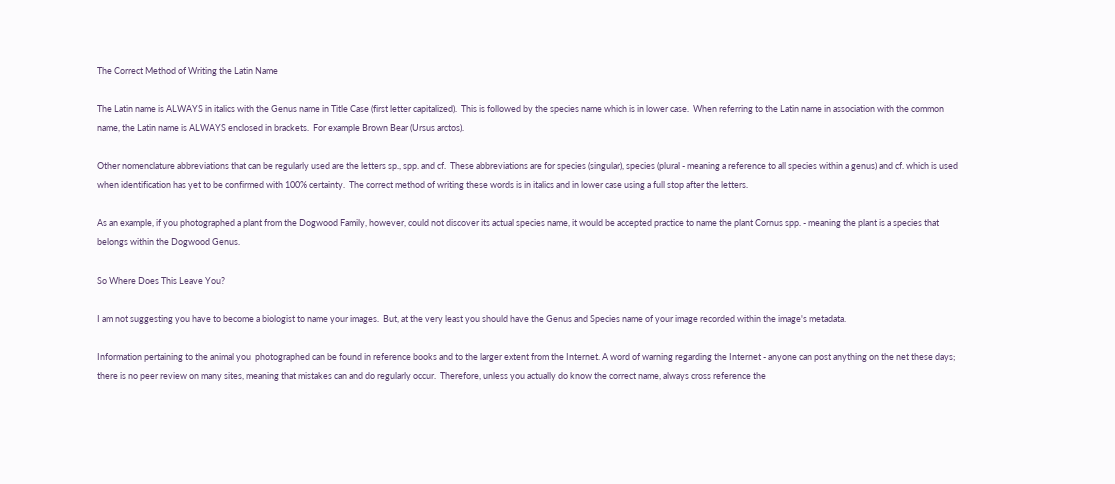The Correct Method of Writing the Latin Name

The Latin name is ALWAYS in italics with the Genus name in Title Case (first letter capitalized).  This is followed by the species name which is in lower case.  When referring to the Latin name in association with the common name, the Latin name is ALWAYS enclosed in brackets.  For example Brown Bear (Ursus arctos).

Other nomenclature abbreviations that can be regularly used are the letters sp., spp. and cf.  These abbreviations are for species (singular), species (plural - meaning a reference to all species within a genus) and cf. which is used when identification has yet to be confirmed with 100% certainty.  The correct method of writing these words is in italics and in lower case using a full stop after the letters.

As an example, if you photographed a plant from the Dogwood Family, however, could not discover its actual species name, it would be accepted practice to name the plant Cornus spp. - meaning the plant is a species that belongs within the Dogwood Genus.

So Where Does This Leave You?

I am not suggesting you have to become a biologist to name your images.  But, at the very least you should have the Genus and Species name of your image recorded within the image's metadata.

Information pertaining to the animal you  photographed can be found in reference books and to the larger extent from the Internet. A word of warning regarding the Internet - anyone can post anything on the net these days; there is no peer review on many sites, meaning that mistakes can and do regularly occur.  Therefore, unless you actually do know the correct name, always cross reference the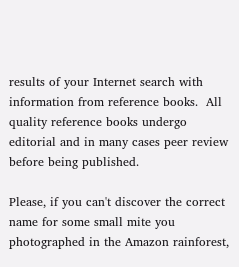results of your Internet search with information from reference books.  All quality reference books undergo editorial and in many cases peer review before being published.

Please, if you can't discover the correct name for some small mite you photographed in the Amazon rainforest,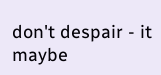don't despair - it maybe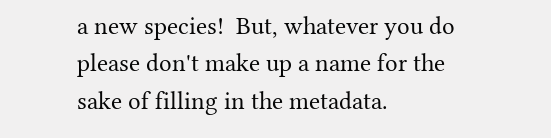a new species!  But, whatever you do please don't make up a name for the sake of filling in the metadata.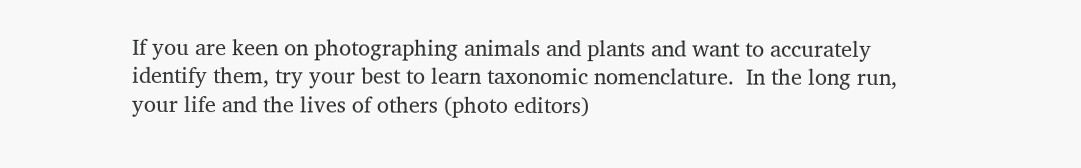If you are keen on photographing animals and plants and want to accurately identify them, try your best to learn taxonomic nomenclature.  In the long run, your life and the lives of others (photo editors)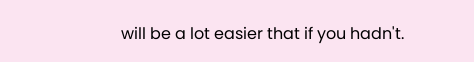will be a lot easier that if you hadn't.